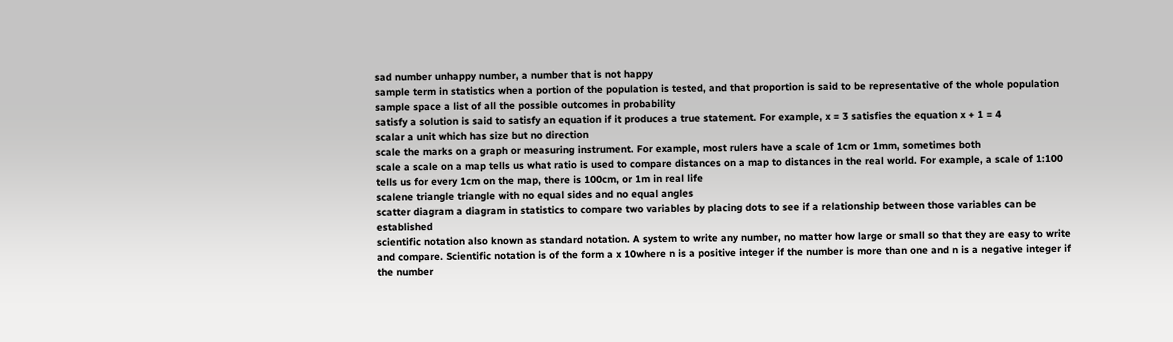sad number unhappy number, a number that is not happy
sample term in statistics when a portion of the population is tested, and that proportion is said to be representative of the whole population
sample space a list of all the possible outcomes in probability
satisfy a solution is said to satisfy an equation if it produces a true statement. For example, x = 3 satisfies the equation x + 1 = 4
scalar a unit which has size but no direction
scale the marks on a graph or measuring instrument. For example, most rulers have a scale of 1cm or 1mm, sometimes both
scale a scale on a map tells us what ratio is used to compare distances on a map to distances in the real world. For example, a scale of 1:100 tells us for every 1cm on the map, there is 100cm, or 1m in real life
scalene triangle triangle with no equal sides and no equal angles
scatter diagram a diagram in statistics to compare two variables by placing dots to see if a relationship between those variables can be established
scientific notation also known as standard notation. A system to write any number, no matter how large or small so that they are easy to write and compare. Scientific notation is of the form a x 10where n is a positive integer if the number is more than one and n is a negative integer if the number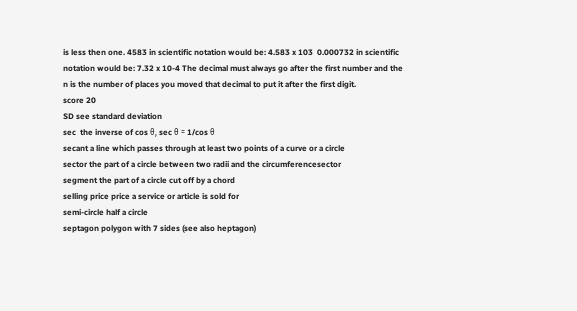is less then one. 4583 in scientific notation would be: 4.583 x 103  0.000732 in scientific notation would be: 7.32 x 10-4 The decimal must always go after the first number and the n is the number of places you moved that decimal to put it after the first digit.
score 20
SD see standard deviation
sec  the inverse of cos θ, sec θ = 1/cos θ
secant a line which passes through at least two points of a curve or a circle
sector the part of a circle between two radii and the circumferencesector
segment the part of a circle cut off by a chord
selling price price a service or article is sold for
semi-circle half a circle
septagon polygon with 7 sides (see also heptagon)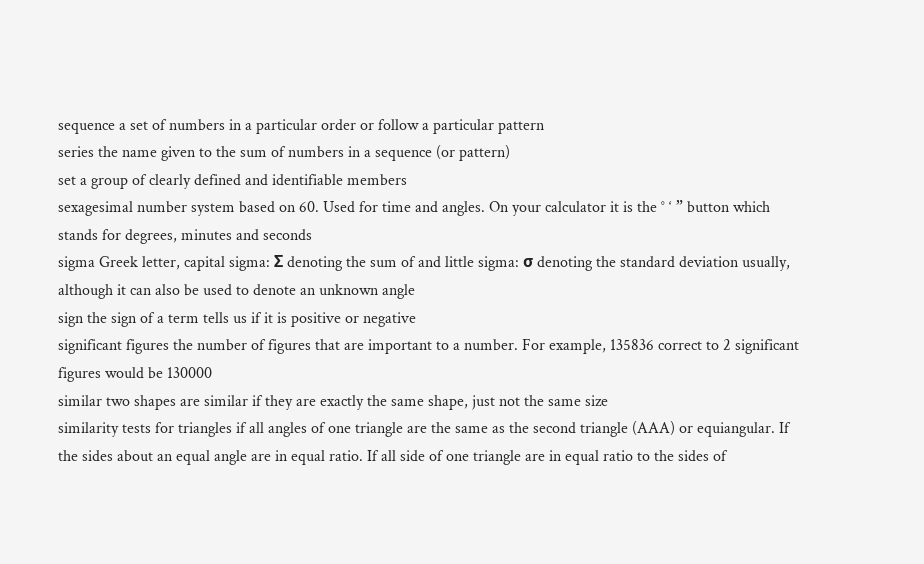sequence a set of numbers in a particular order or follow a particular pattern
series the name given to the sum of numbers in a sequence (or pattern)
set a group of clearly defined and identifiable members
sexagesimal number system based on 60. Used for time and angles. On your calculator it is the ° ‘ ” button which stands for degrees, minutes and seconds
sigma Greek letter, capital sigma: Σ denoting the sum of and little sigma: σ denoting the standard deviation usually, although it can also be used to denote an unknown angle
sign the sign of a term tells us if it is positive or negative
significant figures the number of figures that are important to a number. For example, 135836 correct to 2 significant figures would be 130000
similar two shapes are similar if they are exactly the same shape, just not the same size
similarity tests for triangles if all angles of one triangle are the same as the second triangle (AAA) or equiangular. If the sides about an equal angle are in equal ratio. If all side of one triangle are in equal ratio to the sides of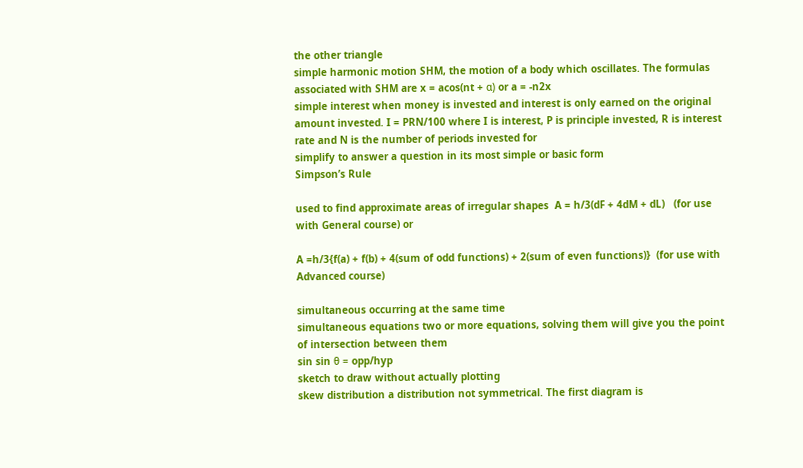the other triangle
simple harmonic motion SHM, the motion of a body which oscillates. The formulas associated with SHM are x = acos(nt + α) or a = -n2x
simple interest when money is invested and interest is only earned on the original amount invested. I = PRN/100 where I is interest, P is principle invested, R is interest rate and N is the number of periods invested for
simplify to answer a question in its most simple or basic form
Simpson’s Rule

used to find approximate areas of irregular shapes  A = h/3(dF + 4dM + dL)   (for use with General course) or

A =h/3{f(a) + f(b) + 4(sum of odd functions) + 2(sum of even functions)}  (for use with Advanced course)

simultaneous occurring at the same time
simultaneous equations two or more equations, solving them will give you the point of intersection between them
sin sin θ = opp/hyp
sketch to draw without actually plotting
skew distribution a distribution not symmetrical. The first diagram is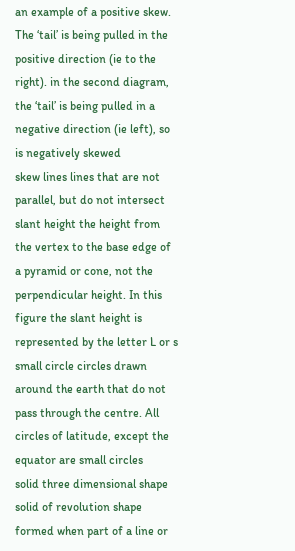an example of a positive skew. The ‘tail’ is being pulled in the positive direction (ie to the right). in the second diagram, the ‘tail’ is being pulled in a negative direction (ie left), so is negatively skewed
skew lines lines that are not parallel, but do not intersect
slant height the height from the vertex to the base edge of a pyramid or cone, not the perpendicular height. In this figure the slant height is represented by the letter L or s
small circle circles drawn around the earth that do not pass through the centre. All circles of latitude, except the equator are small circles
solid three dimensional shape
solid of revolution shape formed when part of a line or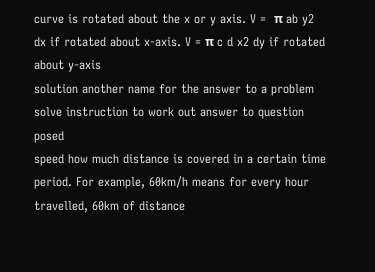curve is rotated about the x or y axis. V =  π ab y2 dx if rotated about x-axis. V = π c d x2 dy if rotated about y-axis
solution another name for the answer to a problem
solve instruction to work out answer to question posed
speed how much distance is covered in a certain time period. For example, 60km/h means for every hour travelled, 60km of distance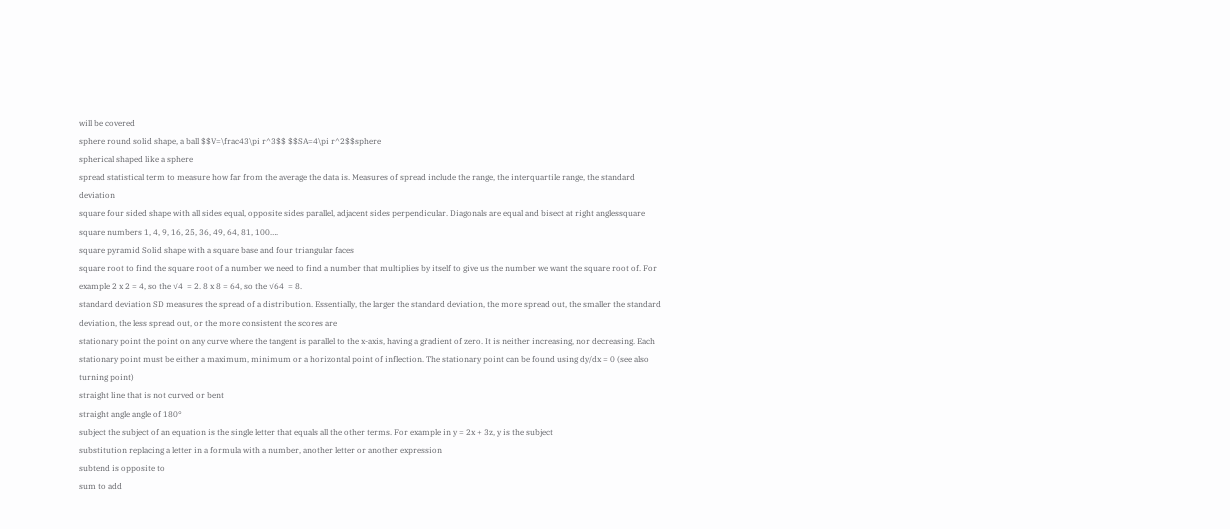will be covered
sphere round solid shape, a ball $$V=\frac43\pi r^3$$ $$SA=4\pi r^2$$sphere
spherical shaped like a sphere
spread statistical term to measure how far from the average the data is. Measures of spread include the range, the interquartile range, the standard deviation
square four sided shape with all sides equal, opposite sides parallel, adjacent sides perpendicular. Diagonals are equal and bisect at right anglessquare
square numbers 1, 4, 9, 16, 25, 36, 49, 64, 81, 100….
square pyramid Solid shape with a square base and four triangular faces
square root to find the square root of a number we need to find a number that multiplies by itself to give us the number we want the square root of. For example 2 x 2 = 4, so the √4  = 2. 8 x 8 = 64, so the √64  = 8.
standard deviation SD measures the spread of a distribution. Essentially, the larger the standard deviation, the more spread out, the smaller the standard deviation, the less spread out, or the more consistent the scores are
stationary point the point on any curve where the tangent is parallel to the x-axis, having a gradient of zero. It is neither increasing, nor decreasing. Each stationary point must be either a maximum, minimum or a horizontal point of inflection. The stationary point can be found using dy/dx = 0 (see also turning point)
straight line that is not curved or bent
straight angle angle of 180°
subject the subject of an equation is the single letter that equals all the other terms. For example in y = 2x + 3z, y is the subject
substitution replacing a letter in a formula with a number, another letter or another expression
subtend is opposite to
sum to add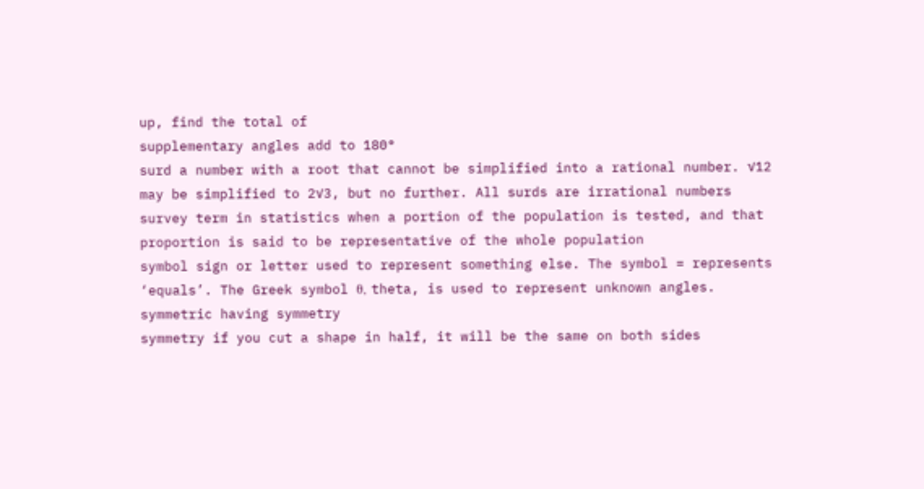up, find the total of
supplementary angles add to 180°
surd a number with a root that cannot be simplified into a rational number. √12 may be simplified to 2√3, but no further. All surds are irrational numbers
survey term in statistics when a portion of the population is tested, and that proportion is said to be representative of the whole population
symbol sign or letter used to represent something else. The symbol = represents ‘equals’. The Greek symbol θ, theta, is used to represent unknown angles.
symmetric having symmetry
symmetry if you cut a shape in half, it will be the same on both sides